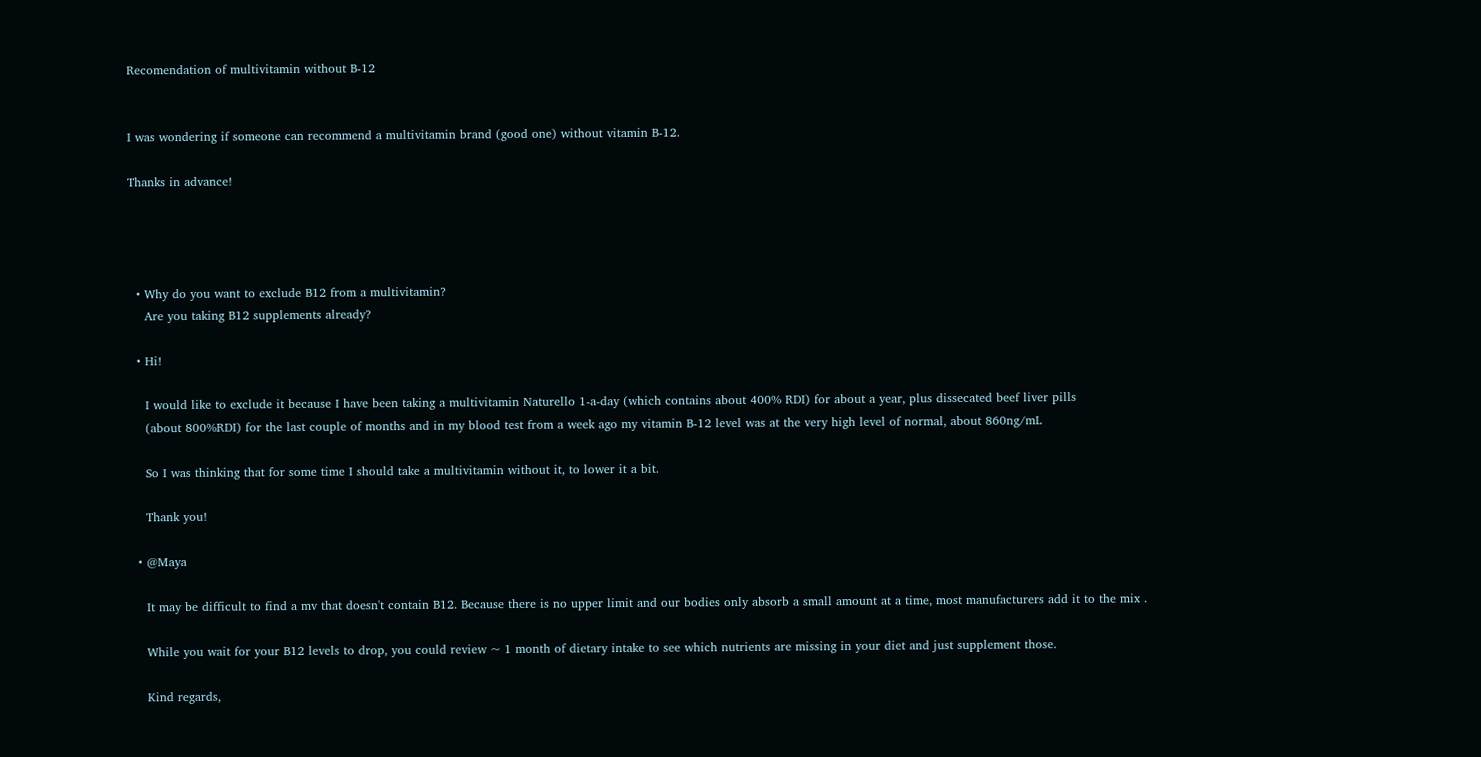Recomendation of multivitamin without B-12


I was wondering if someone can recommend a multivitamin brand (good one) without vitamin B-12.

Thanks in advance!




  • Why do you want to exclude B12 from a multivitamin?
    Are you taking B12 supplements already?

  • Hi!

    I would like to exclude it because I have been taking a multivitamin Naturello 1-a-day (which contains about 400% RDI) for about a year, plus dissecated beef liver pills
    (about 800%RDI) for the last couple of months and in my blood test from a week ago my vitamin B-12 level was at the very high level of normal, about 860ng/mL

    So I was thinking that for some time I should take a multivitamin without it, to lower it a bit.

    Thank you!

  • @Maya

    It may be difficult to find a mv that doesn't contain B12. Because there is no upper limit and our bodies only absorb a small amount at a time, most manufacturers add it to the mix .

    While you wait for your B12 levels to drop, you could review ~ 1 month of dietary intake to see which nutrients are missing in your diet and just supplement those.

    Kind regards,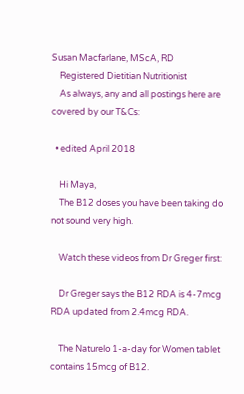Susan Macfarlane, MScA, RD
    Registered Dietitian Nutritionist
    As always, any and all postings here are covered by our T&Cs:

  • edited April 2018

    Hi Maya,
    The B12 doses you have been taking do not sound very high.

    Watch these videos from Dr Greger first:

    Dr Greger says the B12 RDA is 4-7mcg RDA updated from 2.4mcg RDA.

    The Naturelo 1-a-day for Women tablet contains 15mcg of B12.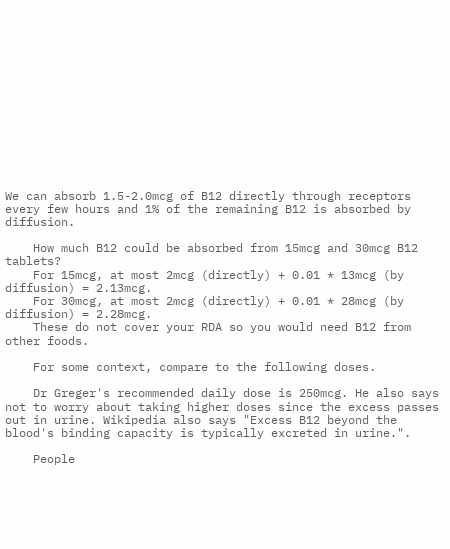We can absorb 1.5-2.0mcg of B12 directly through receptors every few hours and 1% of the remaining B12 is absorbed by diffusion.

    How much B12 could be absorbed from 15mcg and 30mcg B12 tablets?
    For 15mcg, at most 2mcg (directly) + 0.01 * 13mcg (by diffusion) = 2.13mcg.
    For 30mcg, at most 2mcg (directly) + 0.01 * 28mcg (by diffusion) = 2.28mcg.
    These do not cover your RDA so you would need B12 from other foods.

    For some context, compare to the following doses.

    Dr Greger's recommended daily dose is 250mcg. He also says not to worry about taking higher doses since the excess passes out in urine. Wikipedia also says "Excess B12 beyond the blood's binding capacity is typically excreted in urine.".

    People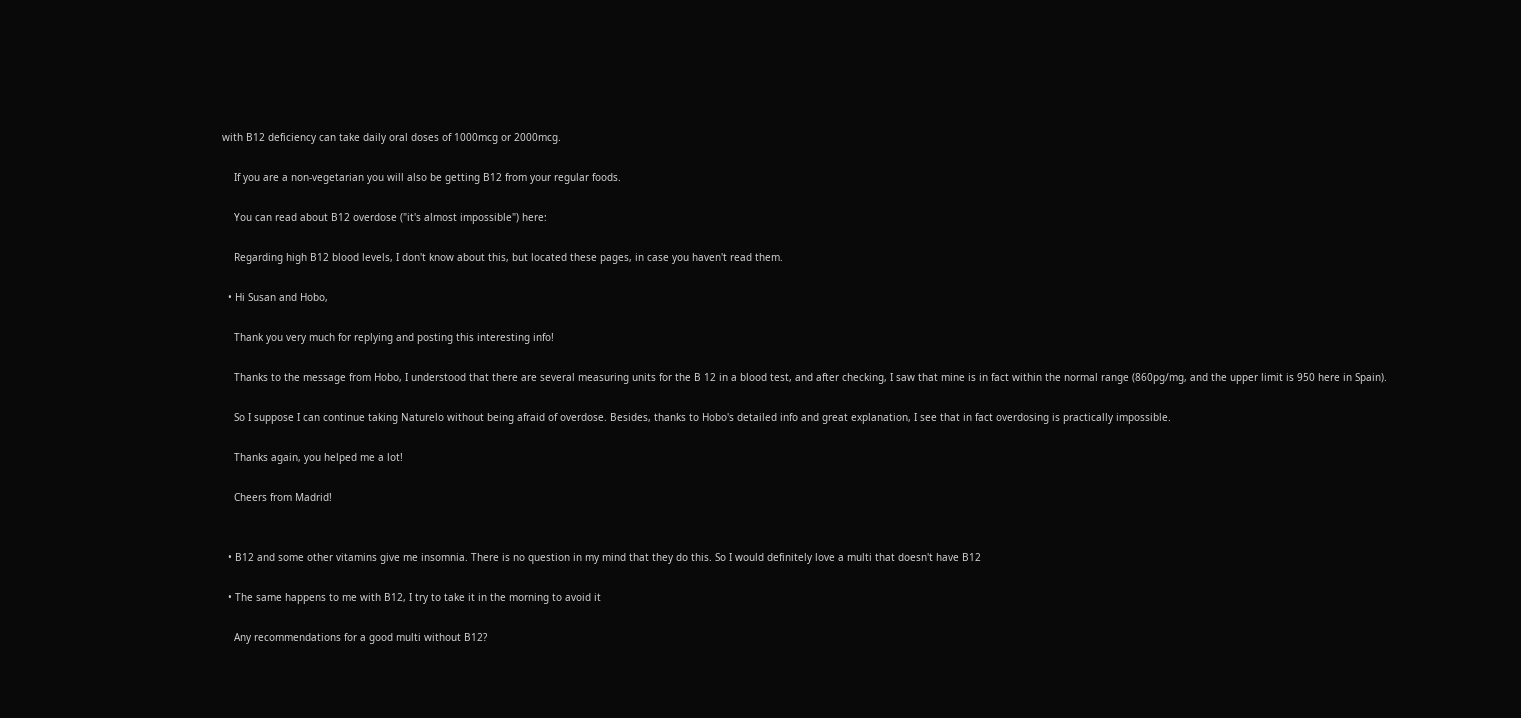with B12 deficiency can take daily oral doses of 1000mcg or 2000mcg.

    If you are a non-vegetarian you will also be getting B12 from your regular foods.

    You can read about B12 overdose ("it's almost impossible") here:

    Regarding high B12 blood levels, I don't know about this, but located these pages, in case you haven't read them.

  • Hi Susan and Hobo,

    Thank you very much for replying and posting this interesting info!

    Thanks to the message from Hobo, I understood that there are several measuring units for the B 12 in a blood test, and after checking, I saw that mine is in fact within the normal range (860pg/mg, and the upper limit is 950 here in Spain).

    So I suppose I can continue taking Naturelo without being afraid of overdose. Besides, thanks to Hobo's detailed info and great explanation, I see that in fact overdosing is practically impossible.

    Thanks again, you helped me a lot!

    Cheers from Madrid!


  • B12 and some other vitamins give me insomnia. There is no question in my mind that they do this. So I would definitely love a multi that doesn't have B12

  • The same happens to me with B12, I try to take it in the morning to avoid it

    Any recommendations for a good multi without B12?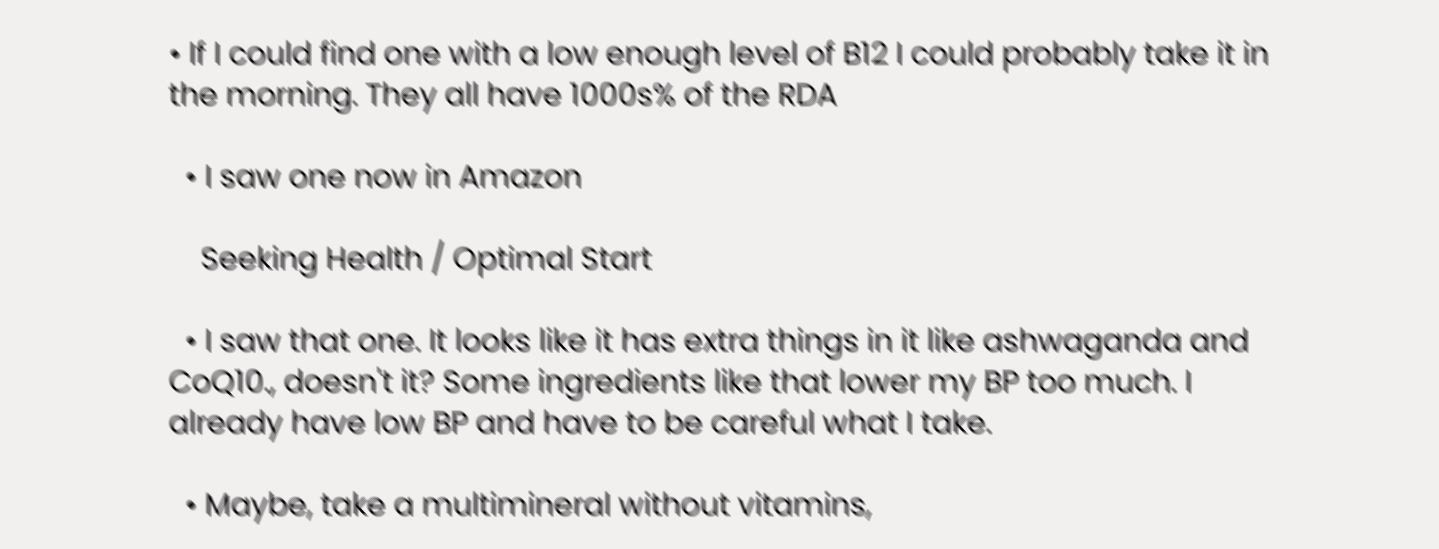• If I could find one with a low enough level of B12 I could probably take it in the morning. They all have 1000s% of the RDA

  • I saw one now in Amazon

    Seeking Health / Optimal Start

  • I saw that one. It looks like it has extra things in it like ashwaganda and CoQ10., doesn't it? Some ingredients like that lower my BP too much. I already have low BP and have to be careful what I take.

  • Maybe, take a multimineral without vitamins,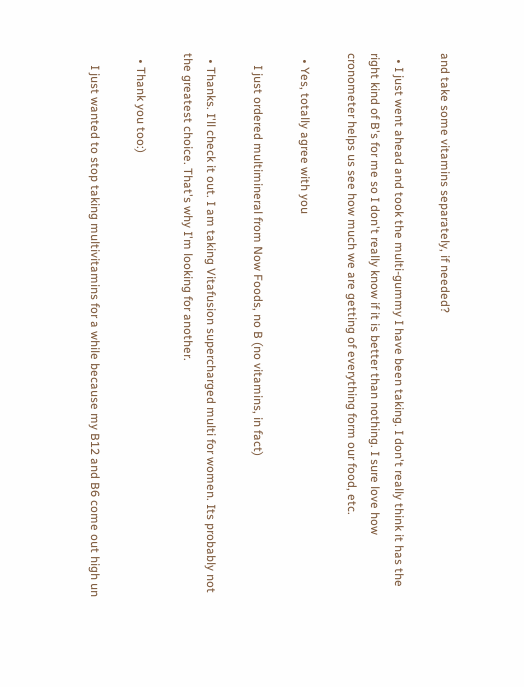and take some vitamins separately, if needed?

  • I just went ahead and took the multi-gummy I have been taking. I don't really think it has the right kind of B's for me so I don't really know if it is better than nothing. I sure love how cronometer helps us see how much we are getting of everything form our food, etc.

  • Yes, totally agree with you

    I just ordered multimineral from Now Foods, no B (no vitamins, in fact)

  • Thanks. I'll check it out. I am taking Vitafusion supercharged multi for women. Its probably not the greatest choice. That's why I'm looking for another.

  • Thank you too:)

    I just wanted to stop taking multivitamins for a while because my B12 and B6 come out high un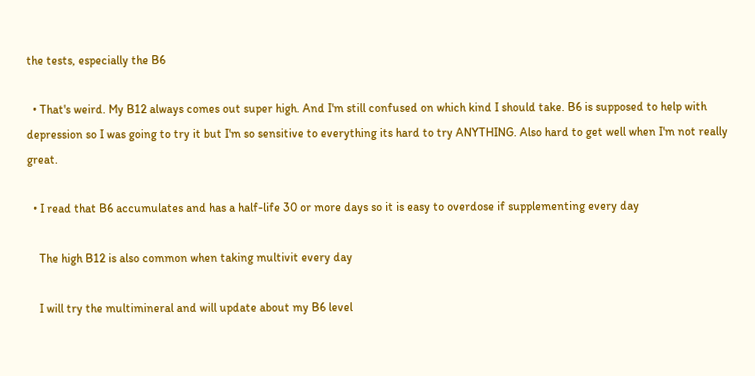the tests, especially the B6

  • That's weird. My B12 always comes out super high. And I'm still confused on which kind I should take. B6 is supposed to help with depression so I was going to try it but I'm so sensitive to everything its hard to try ANYTHING. Also hard to get well when I'm not really great.

  • I read that B6 accumulates and has a half-life 30 or more days so it is easy to overdose if supplementing every day

    The high B12 is also common when taking multivit every day

    I will try the multimineral and will update about my B6 level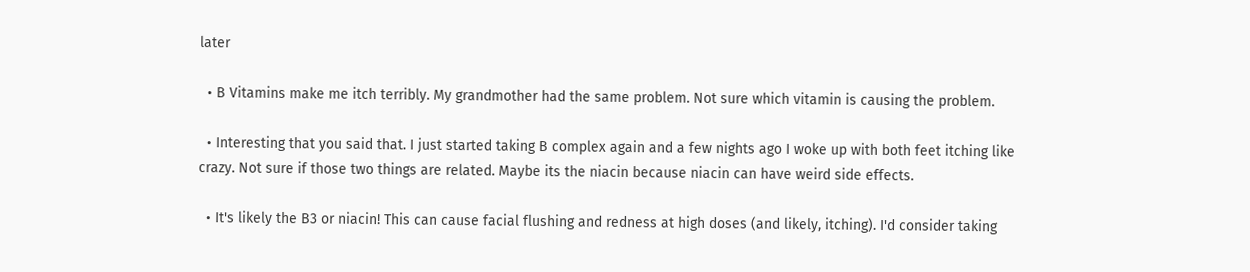later

  • B Vitamins make me itch terribly. My grandmother had the same problem. Not sure which vitamin is causing the problem.

  • Interesting that you said that. I just started taking B complex again and a few nights ago I woke up with both feet itching like crazy. Not sure if those two things are related. Maybe its the niacin because niacin can have weird side effects.

  • It's likely the B3 or niacin! This can cause facial flushing and redness at high doses (and likely, itching). I'd consider taking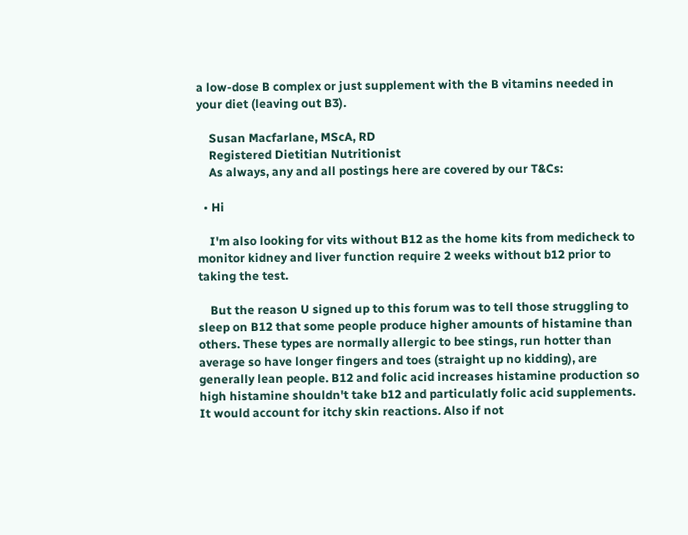a low-dose B complex or just supplement with the B vitamins needed in your diet (leaving out B3).

    Susan Macfarlane, MScA, RD
    Registered Dietitian Nutritionist
    As always, any and all postings here are covered by our T&Cs:

  • Hi

    I'm also looking for vits without B12 as the home kits from medicheck to monitor kidney and liver function require 2 weeks without b12 prior to taking the test.

    But the reason U signed up to this forum was to tell those struggling to sleep on B12 that some people produce higher amounts of histamine than others. These types are normally allergic to bee stings, run hotter than average so have longer fingers and toes (straight up no kidding), are generally lean people. B12 and folic acid increases histamine production so high histamine shouldn't take b12 and particulatly folic acid supplements. It would account for itchy skin reactions. Also if not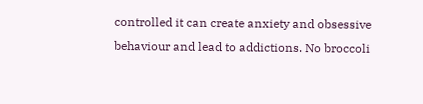controlled it can create anxiety and obsessive behaviour and lead to addictions. No broccoli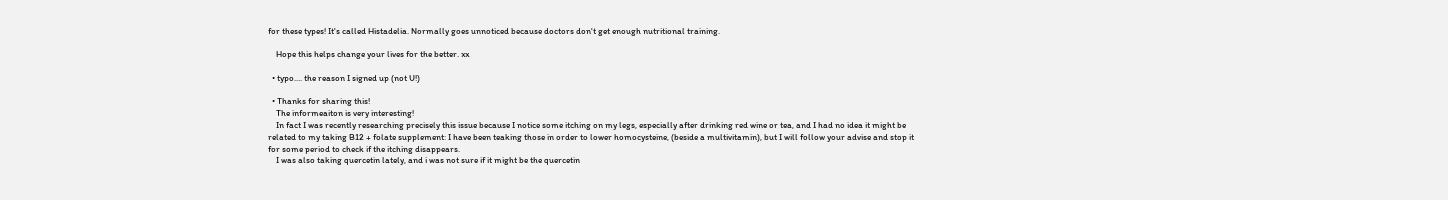for these types! It's called Histadelia. Normally goes unnoticed because doctors don't get enough nutritional training.

    Hope this helps change your lives for the better. xx

  • typo.... the reason I signed up (not U!)

  • Thanks for sharing this!
    The informeaiton is very interesting!
    In fact I was recently researching precisely this issue because I notice some itching on my legs, especially after drinking red wine or tea, and I had no idea it might be related to my taking B12 + folate supplement: I have been teaking those in order to lower homocysteine, (beside a multivitamin), but I will follow your advise and stop it for some period to check if the itching disappears.
    I was also taking quercetin lately, and i was not sure if it might be the quercetin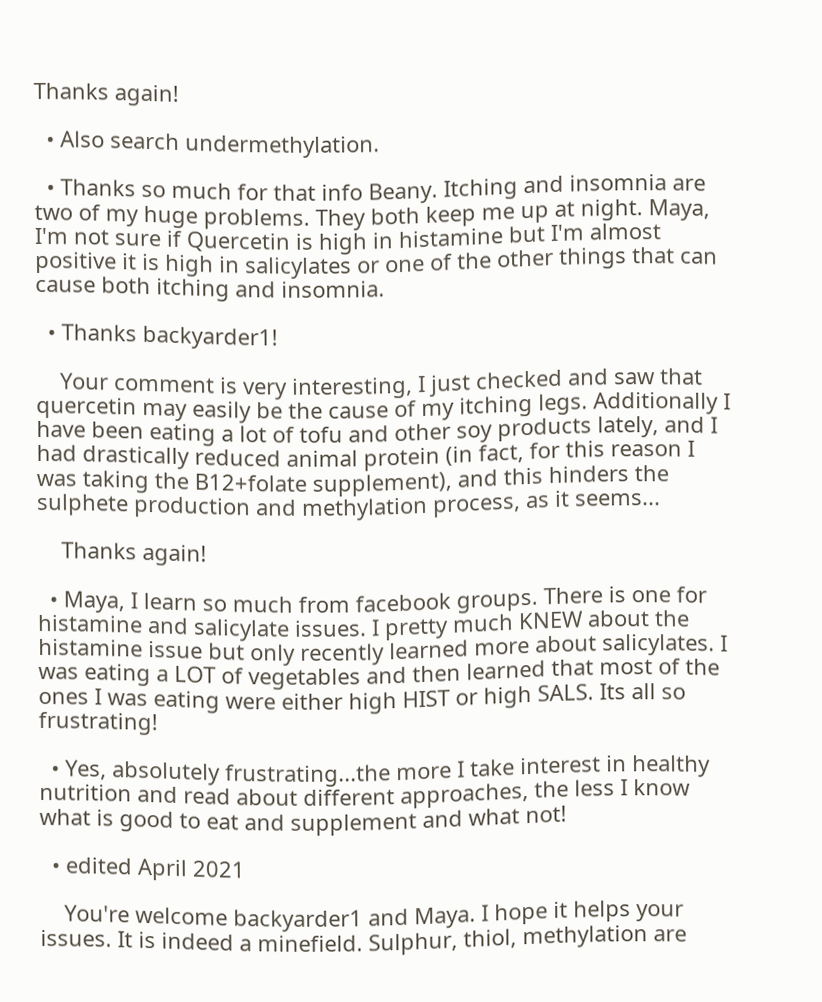Thanks again!

  • Also search undermethylation.

  • Thanks so much for that info Beany. Itching and insomnia are two of my huge problems. They both keep me up at night. Maya, I'm not sure if Quercetin is high in histamine but I'm almost positive it is high in salicylates or one of the other things that can cause both itching and insomnia.

  • Thanks backyarder1!

    Your comment is very interesting, I just checked and saw that quercetin may easily be the cause of my itching legs. Additionally I have been eating a lot of tofu and other soy products lately, and I had drastically reduced animal protein (in fact, for this reason I was taking the B12+folate supplement), and this hinders the sulphete production and methylation process, as it seems...

    Thanks again!

  • Maya, I learn so much from facebook groups. There is one for histamine and salicylate issues. I pretty much KNEW about the histamine issue but only recently learned more about salicylates. I was eating a LOT of vegetables and then learned that most of the ones I was eating were either high HIST or high SALS. Its all so frustrating!

  • Yes, absolutely frustrating...the more I take interest in healthy nutrition and read about different approaches, the less I know what is good to eat and supplement and what not!

  • edited April 2021

    You're welcome backyarder1 and Maya. I hope it helps your issues. It is indeed a minefield. Sulphur, thiol, methylation are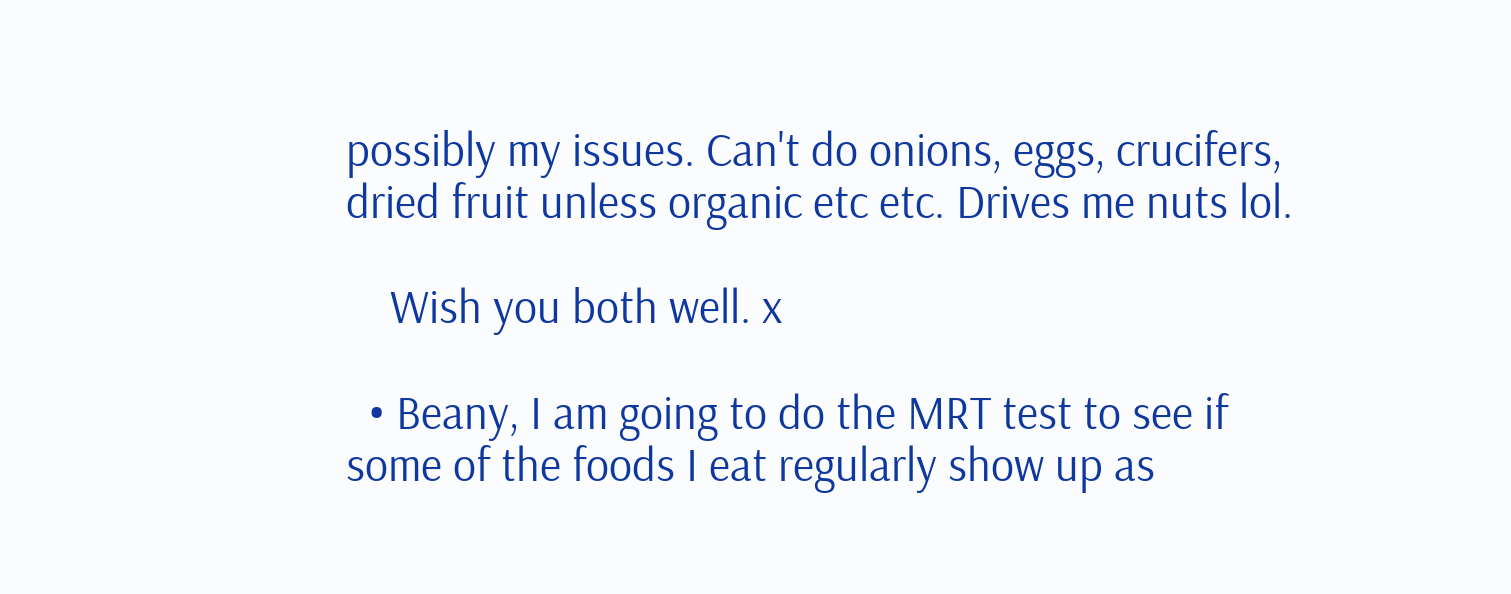possibly my issues. Can't do onions, eggs, crucifers, dried fruit unless organic etc etc. Drives me nuts lol.

    Wish you both well. x

  • Beany, I am going to do the MRT test to see if some of the foods I eat regularly show up as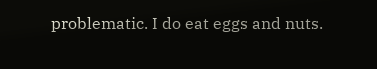problematic. I do eat eggs and nuts.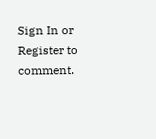Sign In or Register to comment.